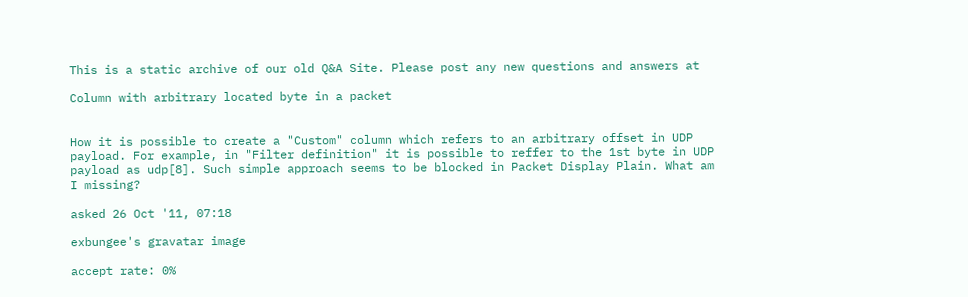This is a static archive of our old Q&A Site. Please post any new questions and answers at

Column with arbitrary located byte in a packet


How it is possible to create a "Custom" column which refers to an arbitrary offset in UDP payload. For example, in "Filter definition" it is possible to reffer to the 1st byte in UDP payload as udp[8]. Such simple approach seems to be blocked in Packet Display Plain. What am I missing?

asked 26 Oct '11, 07:18

exbungee's gravatar image

accept rate: 0%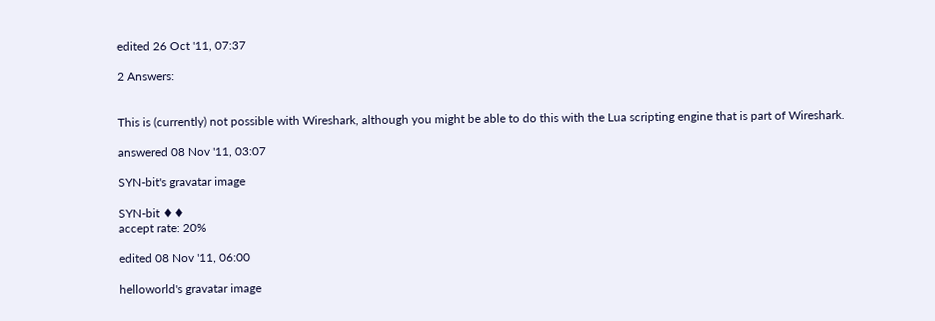edited 26 Oct '11, 07:37

2 Answers:


This is (currently) not possible with Wireshark, although you might be able to do this with the Lua scripting engine that is part of Wireshark.

answered 08 Nov '11, 03:07

SYN-bit's gravatar image

SYN-bit ♦♦
accept rate: 20%

edited 08 Nov '11, 06:00

helloworld's gravatar image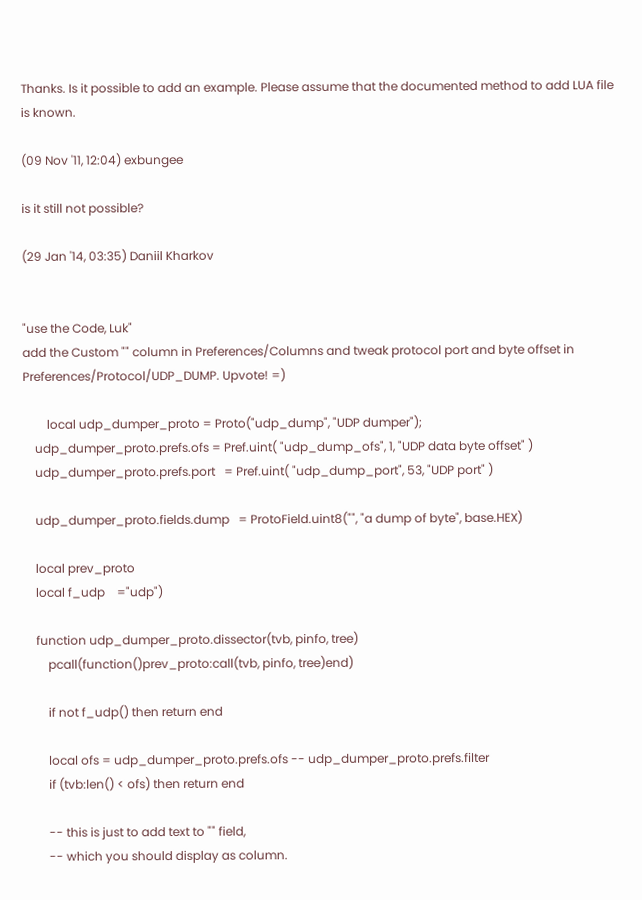Thanks. Is it possible to add an example. Please assume that the documented method to add LUA file is known.

(09 Nov '11, 12:04) exbungee

is it still not possible?

(29 Jan '14, 03:35) Daniil Kharkov


"use the Code, Luk"
add the Custom "" column in Preferences/Columns and tweak protocol port and byte offset in Preferences/Protocol/UDP_DUMP. Upvote! =)

        local udp_dumper_proto = Proto("udp_dump", "UDP dumper");
    udp_dumper_proto.prefs.ofs = Pref.uint( "udp_dump_ofs", 1, "UDP data byte offset" )
    udp_dumper_proto.prefs.port   = Pref.uint( "udp_dump_port", 53, "UDP port" )

    udp_dumper_proto.fields.dump   = ProtoField.uint8("", "a dump of byte", base.HEX)

    local prev_proto
    local f_udp    ="udp")

    function udp_dumper_proto.dissector(tvb, pinfo, tree)
        pcall(function()prev_proto:call(tvb, pinfo, tree)end)

        if not f_udp() then return end

        local ofs = udp_dumper_proto.prefs.ofs -- udp_dumper_proto.prefs.filter
        if (tvb:len() < ofs) then return end

        -- this is just to add text to "" field,
        -- which you should display as column.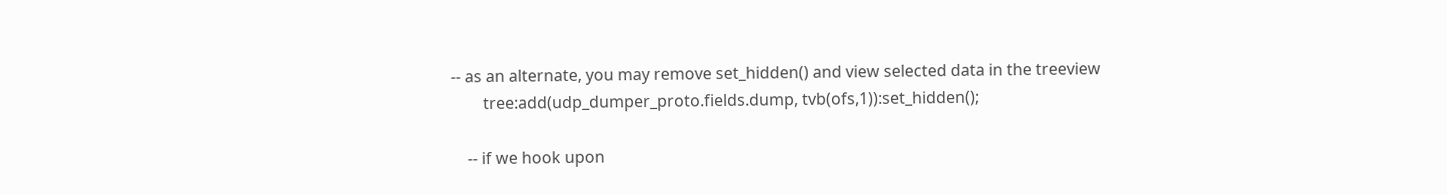-- as an alternate, you may remove set_hidden() and view selected data in the treeview
        tree:add(udp_dumper_proto.fields.dump, tvb(ofs,1)):set_hidden();

    -- if we hook upon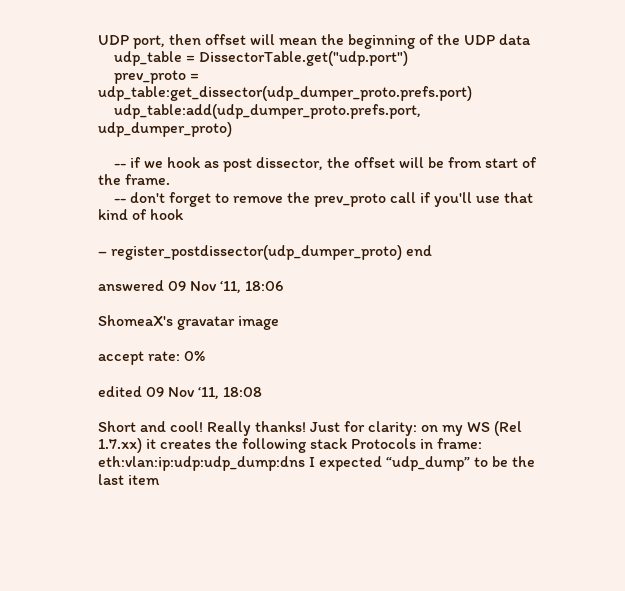UDP port, then offset will mean the beginning of the UDP data
    udp_table = DissectorTable.get("udp.port")
    prev_proto = udp_table:get_dissector(udp_dumper_proto.prefs.port)
    udp_table:add(udp_dumper_proto.prefs.port, udp_dumper_proto)

    -- if we hook as post dissector, the offset will be from start of the frame.
    -- don't forget to remove the prev_proto call if you'll use that kind of hook

– register_postdissector(udp_dumper_proto) end

answered 09 Nov ‘11, 18:06

ShomeaX's gravatar image

accept rate: 0%

edited 09 Nov ‘11, 18:08

Short and cool! Really thanks! Just for clarity: on my WS (Rel 1.7.xx) it creates the following stack Protocols in frame: eth:vlan:ip:udp:udp_dump:dns I expected “udp_dump” to be the last item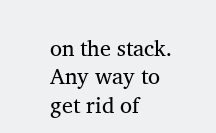on the stack. Any way to get rid of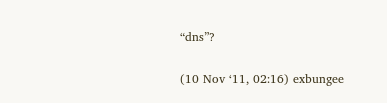“dns”?

(10 Nov ‘11, 02:16) exbungee